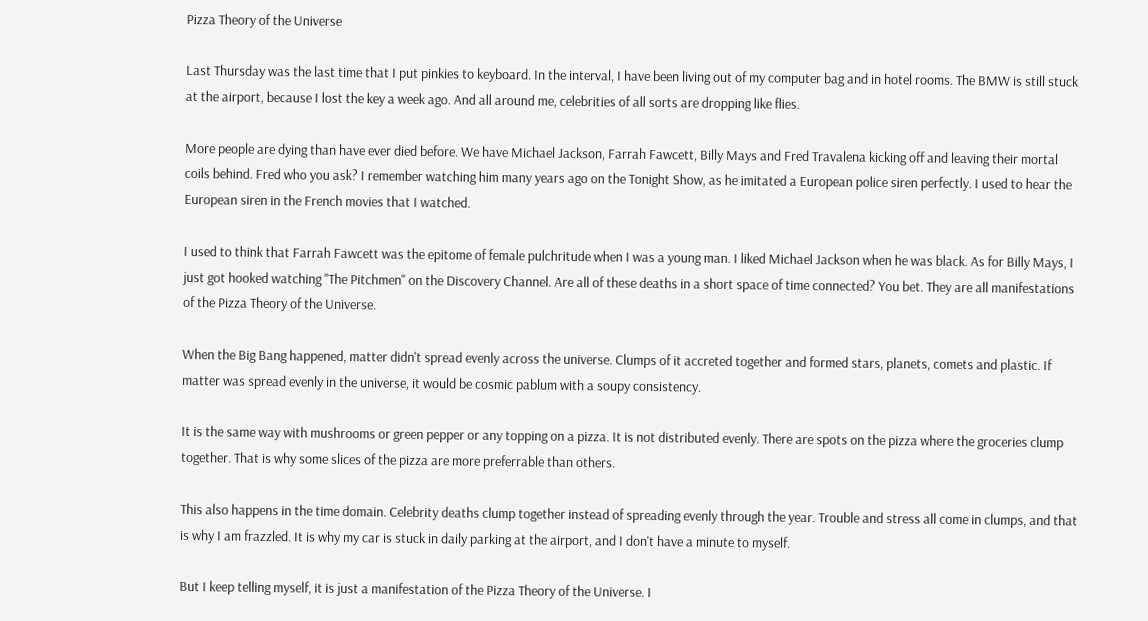Pizza Theory of the Universe

Last Thursday was the last time that I put pinkies to keyboard. In the interval, I have been living out of my computer bag and in hotel rooms. The BMW is still stuck at the airport, because I lost the key a week ago. And all around me, celebrities of all sorts are dropping like flies.

More people are dying than have ever died before. We have Michael Jackson, Farrah Fawcett, Billy Mays and Fred Travalena kicking off and leaving their mortal coils behind. Fred who you ask? I remember watching him many years ago on the Tonight Show, as he imitated a European police siren perfectly. I used to hear the European siren in the French movies that I watched.

I used to think that Farrah Fawcett was the epitome of female pulchritude when I was a young man. I liked Michael Jackson when he was black. As for Billy Mays, I just got hooked watching "The Pitchmen" on the Discovery Channel. Are all of these deaths in a short space of time connected? You bet. They are all manifestations of the Pizza Theory of the Universe.

When the Big Bang happened, matter didn't spread evenly across the universe. Clumps of it accreted together and formed stars, planets, comets and plastic. If matter was spread evenly in the universe, it would be cosmic pablum with a soupy consistency.

It is the same way with mushrooms or green pepper or any topping on a pizza. It is not distributed evenly. There are spots on the pizza where the groceries clump together. That is why some slices of the pizza are more preferrable than others.

This also happens in the time domain. Celebrity deaths clump together instead of spreading evenly through the year. Trouble and stress all come in clumps, and that is why I am frazzled. It is why my car is stuck in daily parking at the airport, and I don't have a minute to myself.

But I keep telling myself, it is just a manifestation of the Pizza Theory of the Universe. I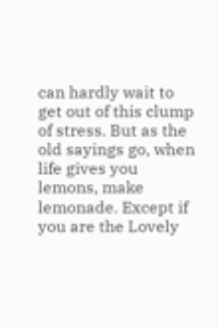can hardly wait to get out of this clump of stress. But as the old sayings go, when life gives you lemons, make lemonade. Except if you are the Lovely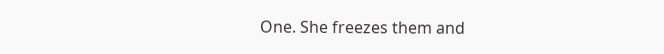One. She freezes them and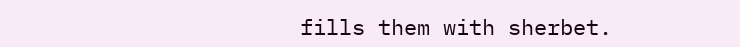fills them with sherbet.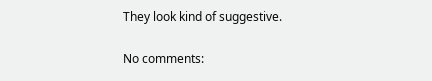They look kind of suggestive.

No comments: